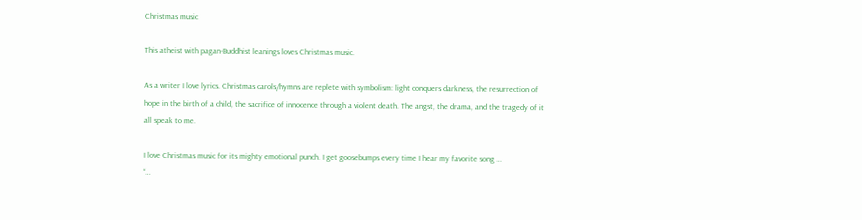Christmas music

This atheist with pagan-Buddhist leanings loves Christmas music.

As a writer I love lyrics. Christmas carols/hymns are replete with symbolism: light conquers darkness, the resurrection of hope in the birth of a child, the sacrifice of innocence through a violent death. The angst, the drama, and the tragedy of it all speak to me.

I love Christmas music for its mighty emotional punch. I get goosebumps every time I hear my favorite song …
“…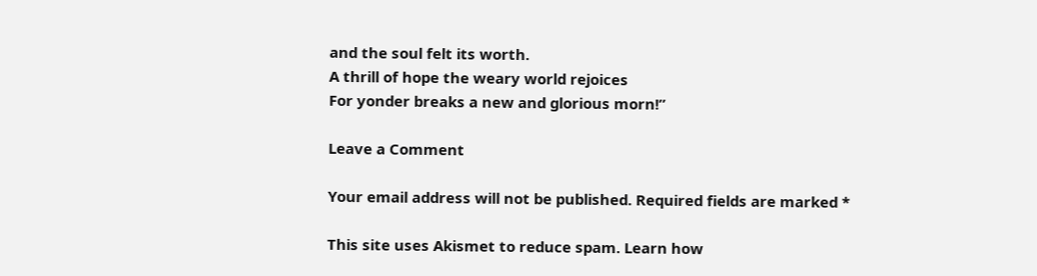and the soul felt its worth.
A thrill of hope the weary world rejoices
For yonder breaks a new and glorious morn!”

Leave a Comment

Your email address will not be published. Required fields are marked *

This site uses Akismet to reduce spam. Learn how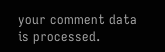your comment data is processed.